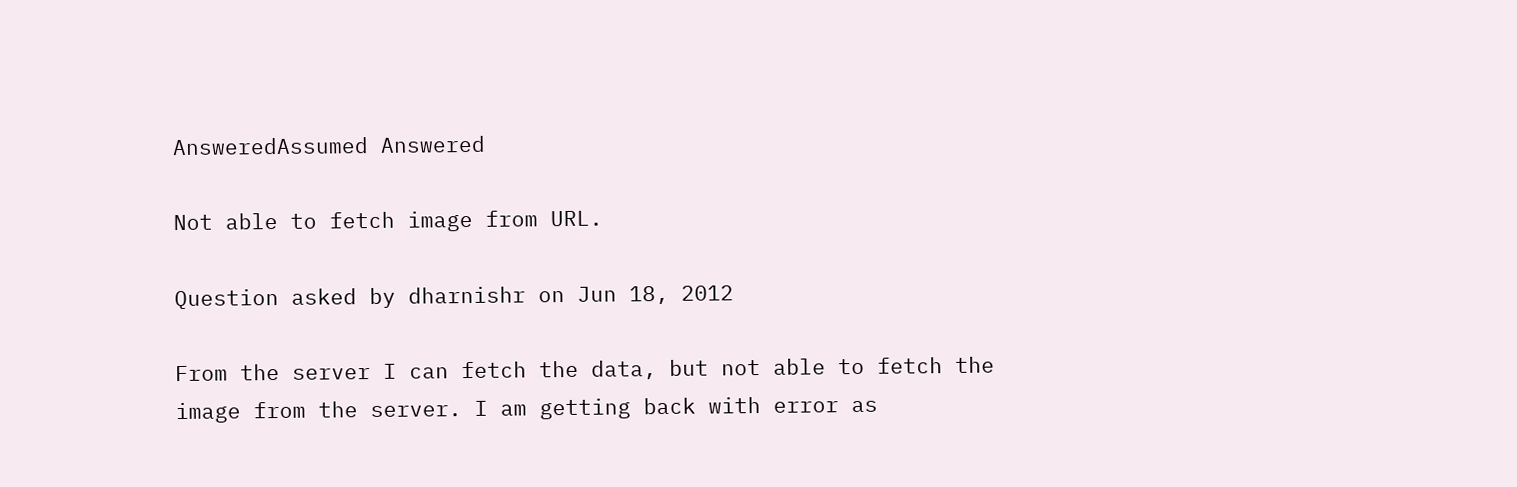AnsweredAssumed Answered

Not able to fetch image from URL.

Question asked by dharnishr on Jun 18, 2012

From the server I can fetch the data, but not able to fetch the image from the server. I am getting back with error as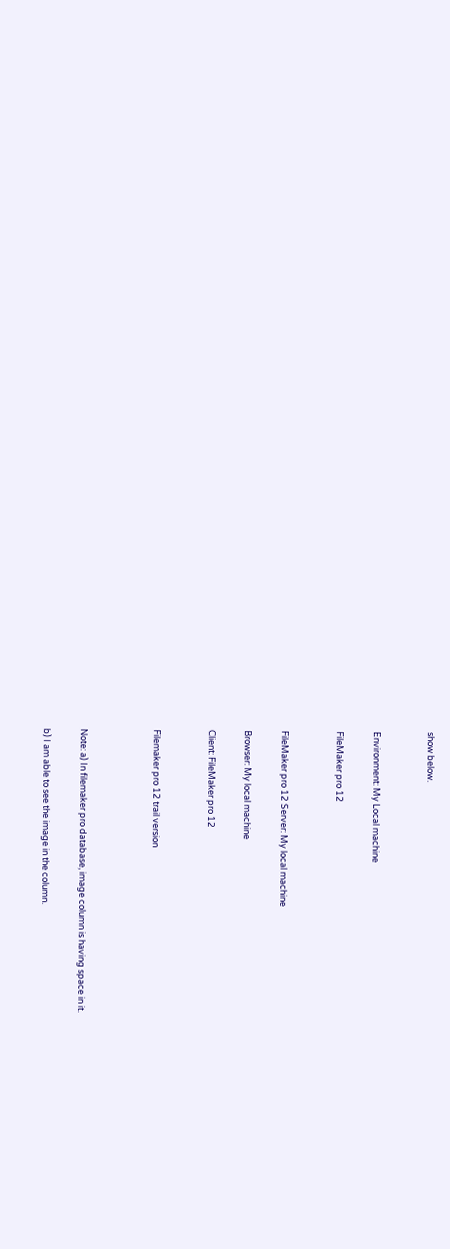show below.


Environment: My Local machine

FileMaker pro 12


FileMaker pro 12 Server: My local machine

Browser: My local machine

Client: FileMaker pro 12


Filemaker pro 12 trail version



Note: a) In filemaker pro database, image column is having space in it.

b) I am able to see the image in the column.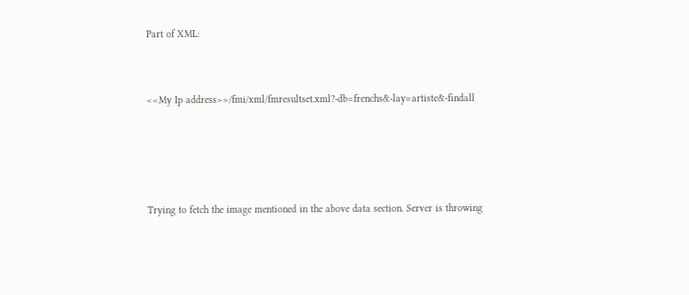Part of XML:


<<My Ip address>>/fmi/xml/fmresultset.xml?-db=frenchs&-lay=artiste&-findall




Trying to fetch the image mentioned in the above data section. Server is throwing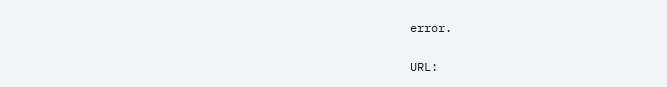error.


URL: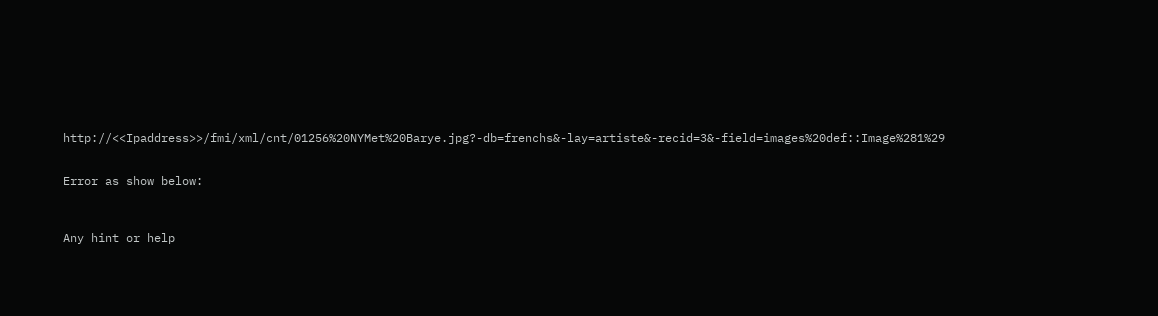http://<<Ipaddress>>/fmi/xml/cnt/01256%20NYMet%20Barye.jpg?-db=frenchs&-lay=artiste&-recid=3&-field=images%20def::Image%281%29


Error as show below:



Any hint or help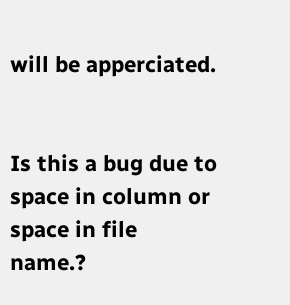will be apperciated.


Is this a bug due to space in column or space in file name.?